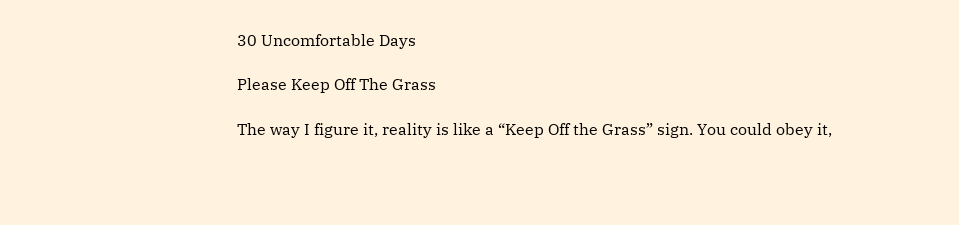30 Uncomfortable Days

Please Keep Off The Grass

The way I figure it, reality is like a “Keep Off the Grass” sign. You could obey it,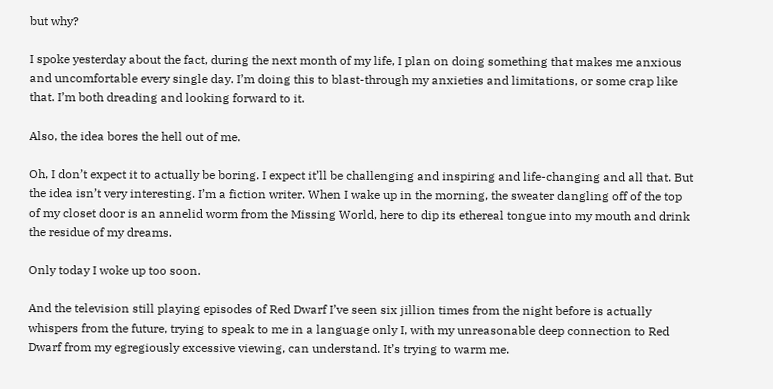but why?

I spoke yesterday about the fact, during the next month of my life, I plan on doing something that makes me anxious and uncomfortable every single day. I’m doing this to blast-through my anxieties and limitations, or some crap like that. I’m both dreading and looking forward to it.

Also, the idea bores the hell out of me.

Oh, I don’t expect it to actually be boring. I expect it’ll be challenging and inspiring and life-changing and all that. But the idea isn’t very interesting. I’m a fiction writer. When I wake up in the morning, the sweater dangling off of the top of my closet door is an annelid worm from the Missing World, here to dip its ethereal tongue into my mouth and drink the residue of my dreams.

Only today I woke up too soon.

And the television still playing episodes of Red Dwarf I’ve seen six jillion times from the night before is actually whispers from the future, trying to speak to me in a language only I, with my unreasonable deep connection to Red Dwarf from my egregiously excessive viewing, can understand. It’s trying to warm me.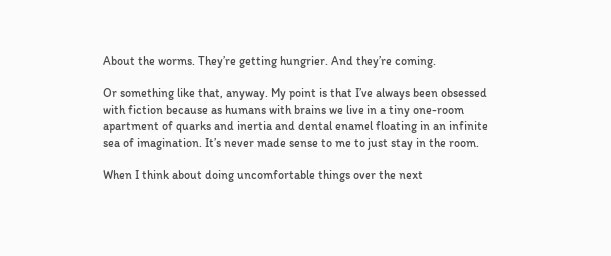About the worms. They’re getting hungrier. And they’re coming.

Or something like that, anyway. My point is that I’ve always been obsessed with fiction because as humans with brains we live in a tiny one-room apartment of quarks and inertia and dental enamel floating in an infinite sea of imagination. It’s never made sense to me to just stay in the room.

When I think about doing uncomfortable things over the next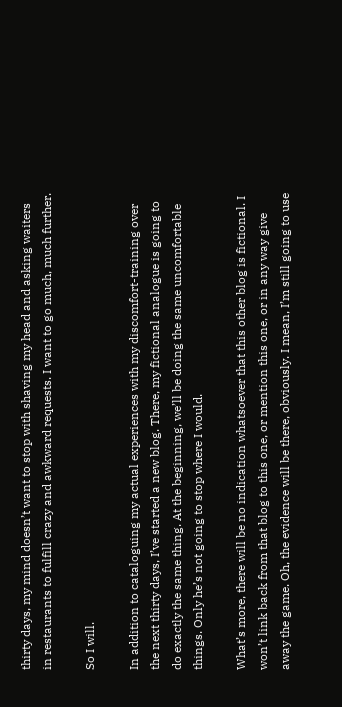thirty days, my mind doesn’t want to stop with shaving my head and asking waiters in restaurants to fulfill crazy and awkward requests. I want to go much, much further.

So I will.

In addition to cataloguing my actual experiences with my discomfort-training over the next thirty days, I’ve started a new blog. There, my fictional analogue is going to do exactly the same thing. At the beginning, we’ll be doing the same uncomfortable things. Only he’s not going to stop where I would.

What’s more, there will be no indication whatsoever that this other blog is fictional. I won’t link back from that blog to this one, or mention this one, or in any way give away the game. Oh, the evidence will be there, obviously. I mean, I’m still going to use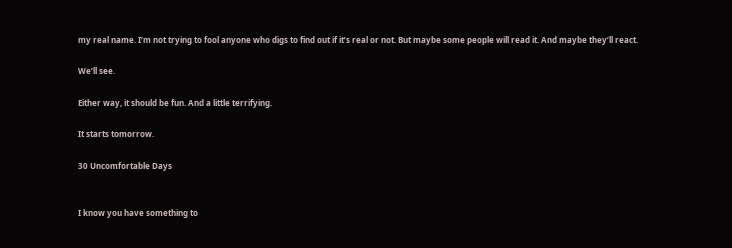my real name. I’m not trying to fool anyone who digs to find out if it’s real or not. But maybe some people will read it. And maybe they’ll react.

We’ll see.

Either way, it should be fun. And a little terrifying.

It starts tomorrow.

30 Uncomfortable Days


I know you have something to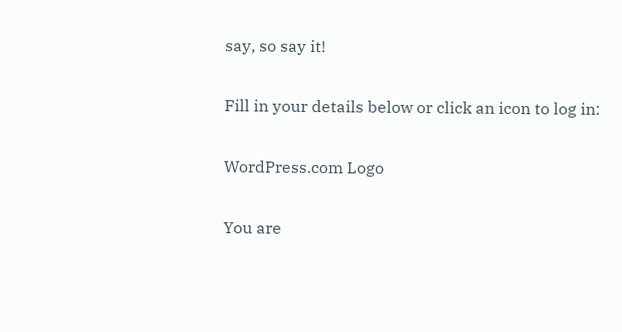say, so say it!

Fill in your details below or click an icon to log in:

WordPress.com Logo

You are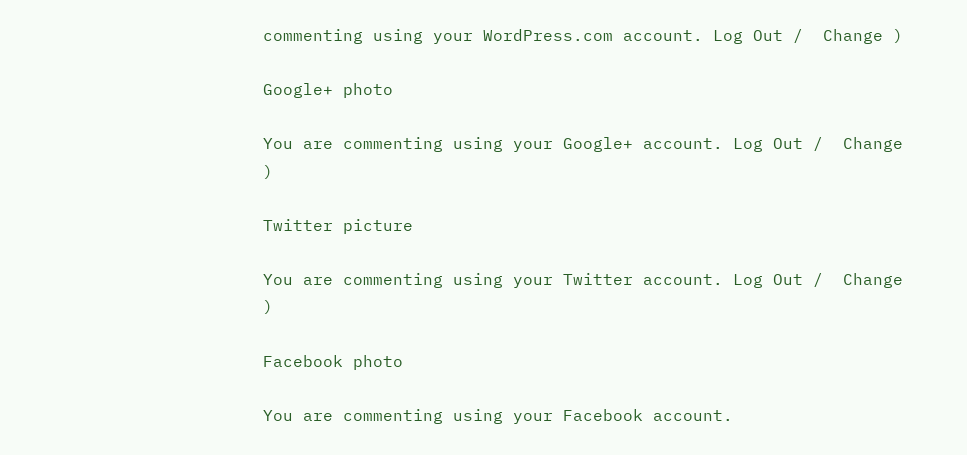commenting using your WordPress.com account. Log Out /  Change )

Google+ photo

You are commenting using your Google+ account. Log Out /  Change )

Twitter picture

You are commenting using your Twitter account. Log Out /  Change )

Facebook photo

You are commenting using your Facebook account.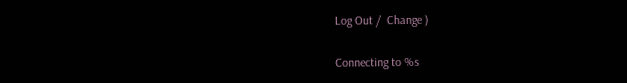Log Out /  Change )


Connecting to %s